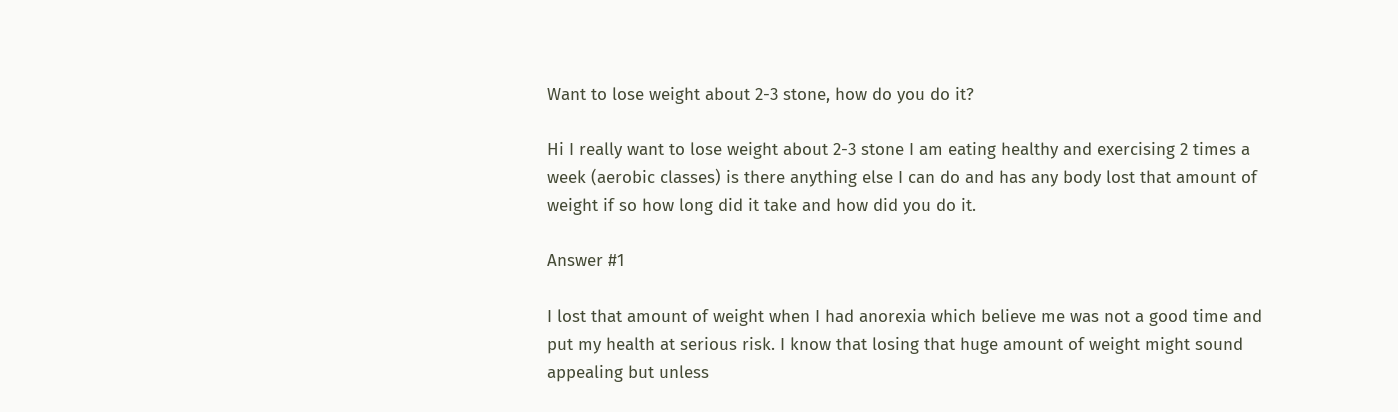Want to lose weight about 2-3 stone, how do you do it?

Hi I really want to lose weight about 2-3 stone I am eating healthy and exercising 2 times a week (aerobic classes) is there anything else I can do and has any body lost that amount of weight if so how long did it take and how did you do it.

Answer #1

I lost that amount of weight when I had anorexia which believe me was not a good time and put my health at serious risk. I know that losing that huge amount of weight might sound appealing but unless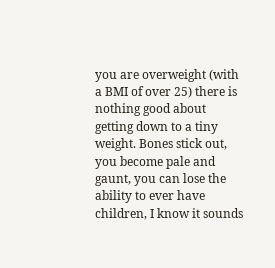you are overweight (with a BMI of over 25) there is nothing good about getting down to a tiny weight. Bones stick out, you become pale and gaunt, you can lose the ability to ever have children, I know it sounds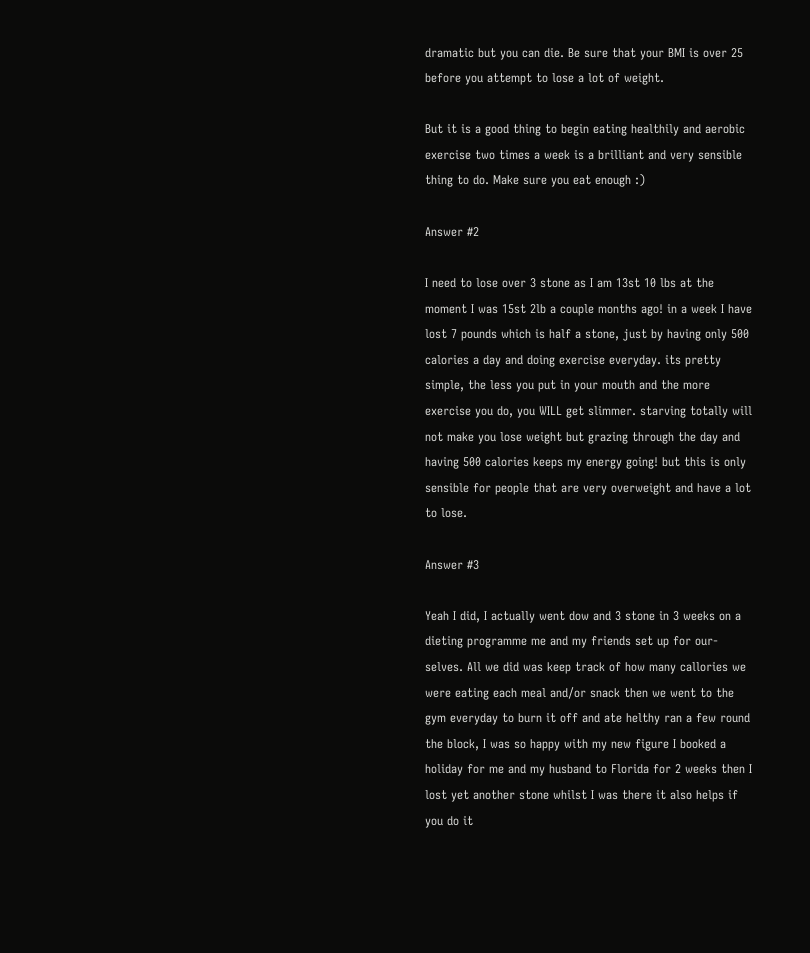dramatic but you can die. Be sure that your BMI is over 25 before you attempt to lose a lot of weight.

But it is a good thing to begin eating healthily and aerobic exercise two times a week is a brilliant and very sensible thing to do. Make sure you eat enough :)

Answer #2

I need to lose over 3 stone as I am 13st 10 lbs at the moment I was 15st 2lb a couple months ago! in a week I have lost 7 pounds which is half a stone, just by having only 500 calories a day and doing exercise everyday. its pretty simple, the less you put in your mouth and the more exercise you do, you WILL get slimmer. starving totally will not make you lose weight but grazing through the day and having 500 calories keeps my energy going! but this is only sensible for people that are very overweight and have a lot to lose.

Answer #3

Yeah I did, I actually went dow and 3 stone in 3 weeks on a dieting programme me and my friends set up for our- selves. All we did was keep track of how many callories we were eating each meal and/or snack then we went to the gym everyday to burn it off and ate helthy ran a few round the block, I was so happy with my new figure I booked a holiday for me and my husband to Florida for 2 weeks then I lost yet another stone whilst I was there it also helps if you do it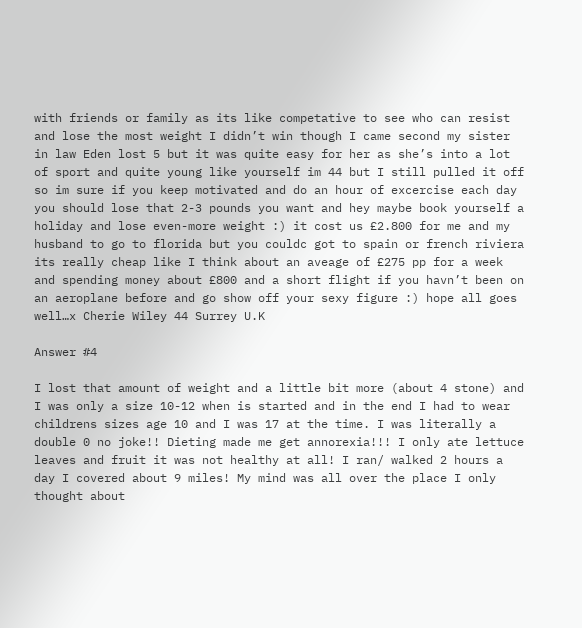with friends or family as its like competative to see who can resist and lose the most weight I didn’t win though I came second my sister in law Eden lost 5 but it was quite easy for her as she’s into a lot of sport and quite young like yourself im 44 but I still pulled it off so im sure if you keep motivated and do an hour of excercise each day you should lose that 2-3 pounds you want and hey maybe book yourself a holiday and lose even-more weight :) it cost us £2.800 for me and my husband to go to florida but you couldc got to spain or french riviera its really cheap like I think about an aveage of £275 pp for a week and spending money about £800 and a short flight if you havn’t been on an aeroplane before and go show off your sexy figure :) hope all goes well…x Cherie Wiley 44 Surrey U.K

Answer #4

I lost that amount of weight and a little bit more (about 4 stone) and I was only a size 10-12 when is started and in the end I had to wear childrens sizes age 10 and I was 17 at the time. I was literally a double 0 no joke!! Dieting made me get annorexia!!! I only ate lettuce leaves and fruit it was not healthy at all! I ran/ walked 2 hours a day I covered about 9 miles! My mind was all over the place I only thought about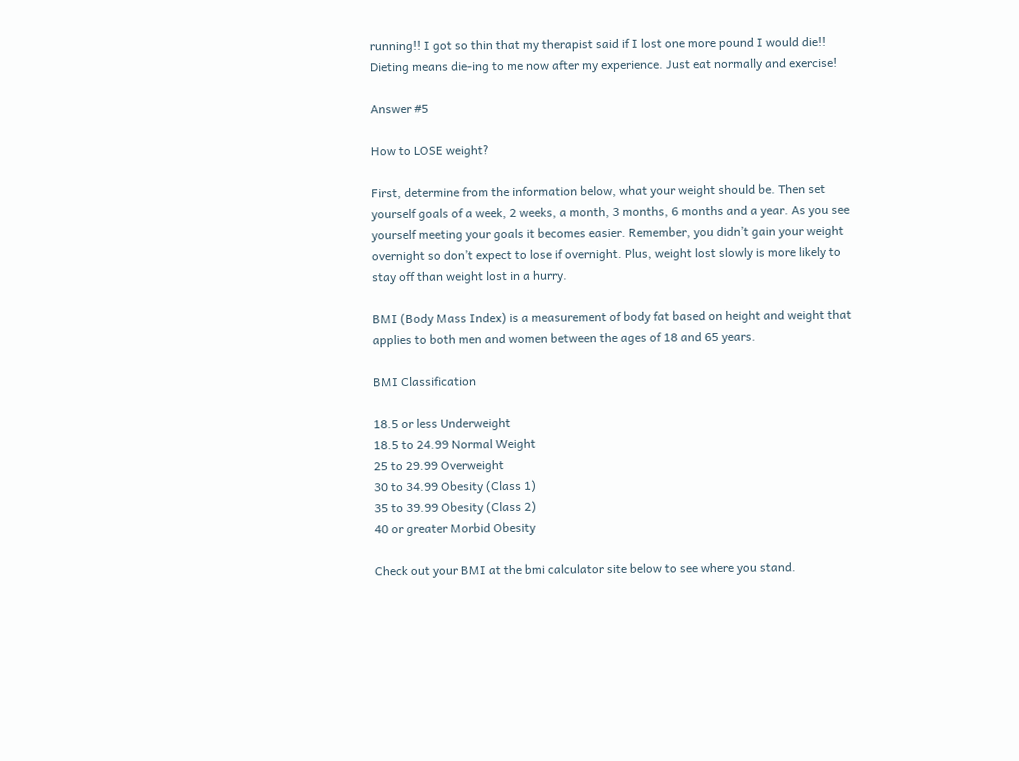running!! I got so thin that my therapist said if I lost one more pound I would die!! Dieting means die-ing to me now after my experience. Just eat normally and exercise!

Answer #5

How to LOSE weight?

First, determine from the information below, what your weight should be. Then set yourself goals of a week, 2 weeks, a month, 3 months, 6 months and a year. As you see yourself meeting your goals it becomes easier. Remember, you didn’t gain your weight overnight so don’t expect to lose if overnight. Plus, weight lost slowly is more likely to stay off than weight lost in a hurry.

BMI (Body Mass Index) is a measurement of body fat based on height and weight that applies to both men and women between the ages of 18 and 65 years.

BMI Classification

18.5 or less Underweight
18.5 to 24.99 Normal Weight
25 to 29.99 Overweight
30 to 34.99 Obesity (Class 1)
35 to 39.99 Obesity (Class 2)
40 or greater Morbid Obesity

Check out your BMI at the bmi calculator site below to see where you stand.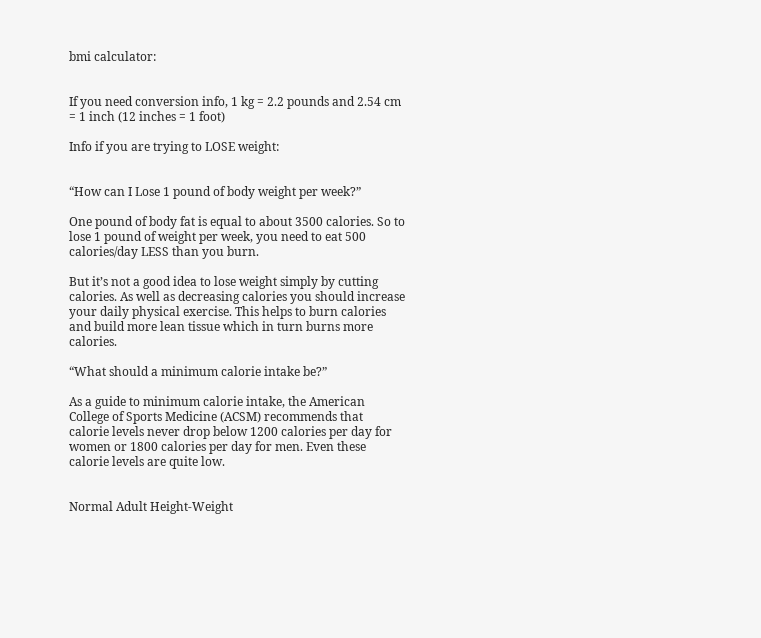bmi calculator:


If you need conversion info, 1 kg = 2.2 pounds and 2.54 cm = 1 inch (12 inches = 1 foot)

Info if you are trying to LOSE weight:


“How can I Lose 1 pound of body weight per week?”

One pound of body fat is equal to about 3500 calories. So to lose 1 pound of weight per week, you need to eat 500 calories/day LESS than you burn.

But it’s not a good idea to lose weight simply by cutting calories. As well as decreasing calories you should increase your daily physical exercise. This helps to burn calories and build more lean tissue which in turn burns more calories.

“What should a minimum calorie intake be?”

As a guide to minimum calorie intake, the American College of Sports Medicine (ACSM) recommends that calorie levels never drop below 1200 calories per day for women or 1800 calories per day for men. Even these calorie levels are quite low.


Normal Adult Height-Weight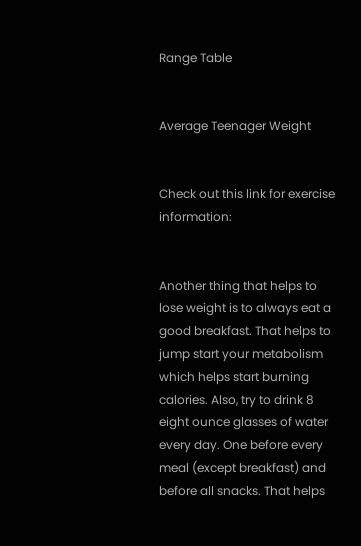Range Table


Average Teenager Weight


Check out this link for exercise information:


Another thing that helps to lose weight is to always eat a good breakfast. That helps to jump start your metabolism which helps start burning calories. Also, try to drink 8 eight ounce glasses of water every day. One before every meal (except breakfast) and before all snacks. That helps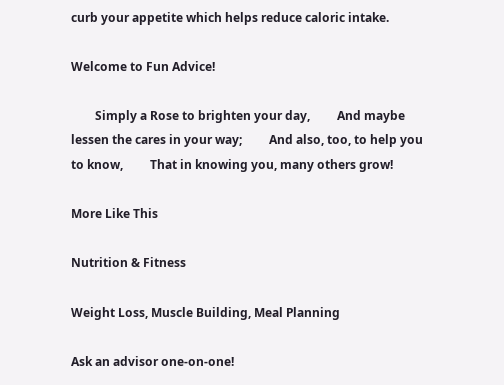curb your appetite which helps reduce caloric intake.

Welcome to Fun Advice!

        Simply a Rose to brighten your day,         And maybe lessen the cares in your way;         And also, too, to help you to know,         That in knowing you, many others grow!

More Like This

Nutrition & Fitness

Weight Loss, Muscle Building, Meal Planning

Ask an advisor one-on-one!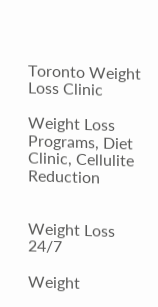Toronto Weight Loss Clinic

Weight Loss Programs, Diet Clinic, Cellulite Reduction


Weight Loss 24/7

Weight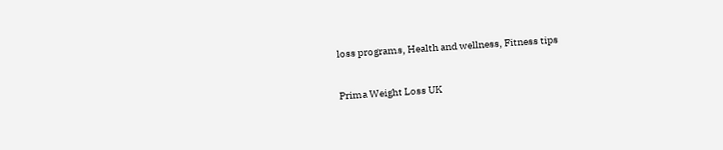loss programs, Health and wellness, Fitness tips


Prima Weight Loss UK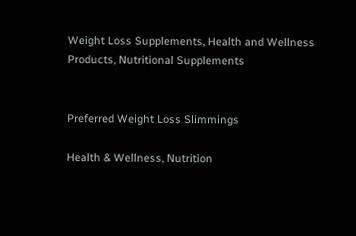Weight Loss Supplements, Health and Wellness Products, Nutritional Supplements


Preferred Weight Loss Slimmings

Health & Wellness, Nutrition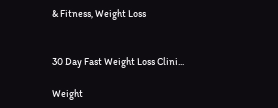& Fitness, Weight Loss


30 Day Fast Weight Loss Clini...

Weight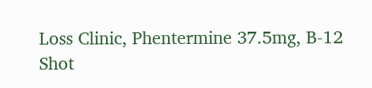Loss Clinic, Phentermine 37.5mg, B-12 Shot